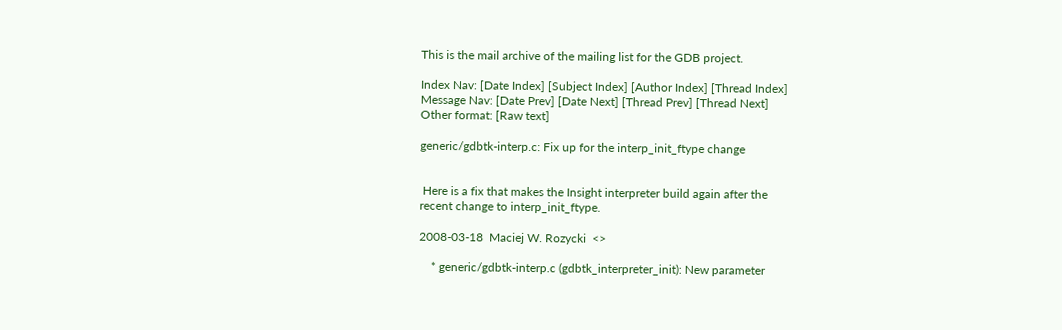This is the mail archive of the mailing list for the GDB project.

Index Nav: [Date Index] [Subject Index] [Author Index] [Thread Index]
Message Nav: [Date Prev] [Date Next] [Thread Prev] [Thread Next]
Other format: [Raw text]

generic/gdbtk-interp.c: Fix up for the interp_init_ftype change


 Here is a fix that makes the Insight interpreter build again after the
recent change to interp_init_ftype.

2008-03-18  Maciej W. Rozycki  <>

    * generic/gdbtk-interp.c (gdbtk_interpreter_init): New parameter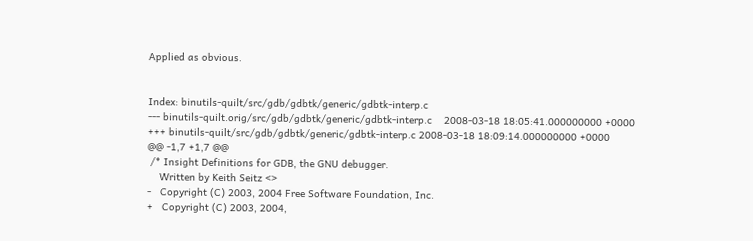Applied as obvious.


Index: binutils-quilt/src/gdb/gdbtk/generic/gdbtk-interp.c
--- binutils-quilt.orig/src/gdb/gdbtk/generic/gdbtk-interp.c    2008-03-18 18:05:41.000000000 +0000
+++ binutils-quilt/src/gdb/gdbtk/generic/gdbtk-interp.c 2008-03-18 18:09:14.000000000 +0000
@@ -1,7 +1,7 @@
 /* Insight Definitions for GDB, the GNU debugger.
    Written by Keith Seitz <>
-   Copyright (C) 2003, 2004 Free Software Foundation, Inc.
+   Copyright (C) 2003, 2004,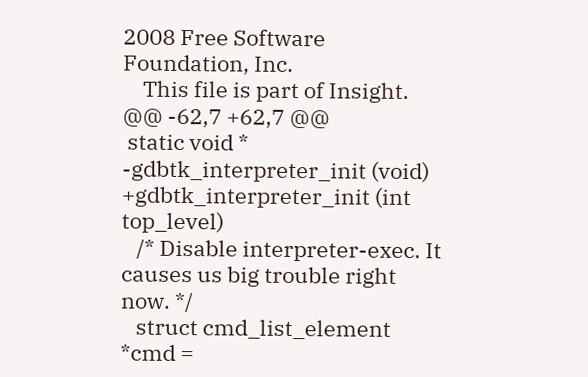2008 Free Software Foundation, Inc.
    This file is part of Insight.
@@ -62,7 +62,7 @@
 static void *
-gdbtk_interpreter_init (void)
+gdbtk_interpreter_init (int top_level)
   /* Disable interpreter-exec. It causes us big trouble right now. */
   struct cmd_list_element *cmd =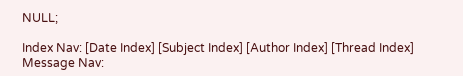NULL;

Index Nav: [Date Index] [Subject Index] [Author Index] [Thread Index]
Message Nav: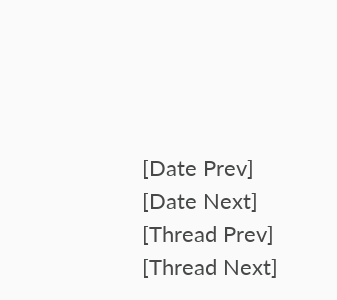[Date Prev] [Date Next] [Thread Prev] [Thread Next]